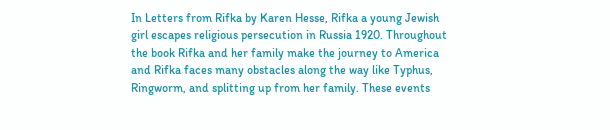In Letters from Rifka by Karen Hesse, Rifka a young Jewish girl escapes religious persecution in Russia 1920. Throughout the book Rifka and her family make the journey to America and Rifka faces many obstacles along the way like Typhus, Ringworm, and splitting up from her family. These events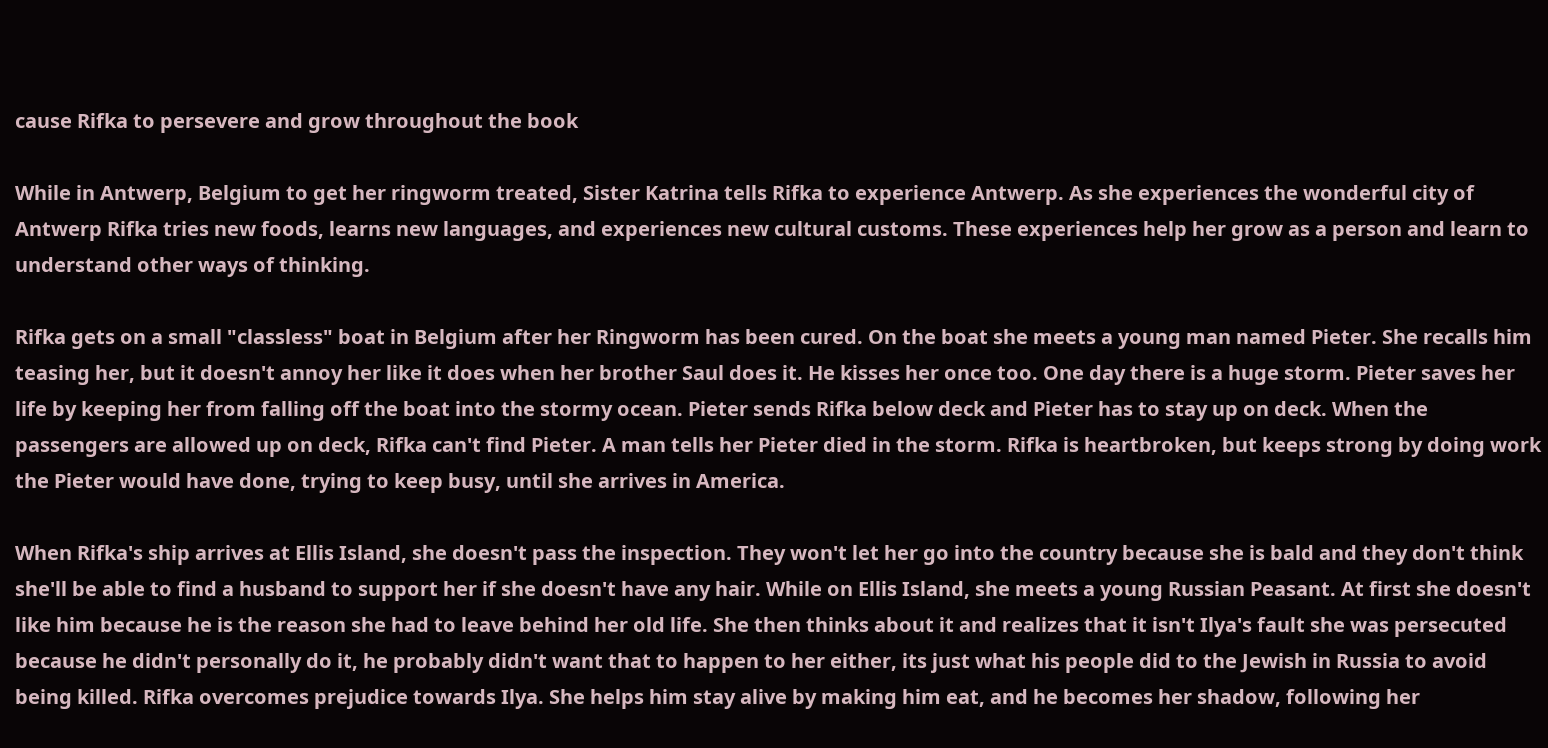cause Rifka to persevere and grow throughout the book

While in Antwerp, Belgium to get her ringworm treated, Sister Katrina tells Rifka to experience Antwerp. As she experiences the wonderful city of Antwerp Rifka tries new foods, learns new languages, and experiences new cultural customs. These experiences help her grow as a person and learn to understand other ways of thinking.

Rifka gets on a small "classless" boat in Belgium after her Ringworm has been cured. On the boat she meets a young man named Pieter. She recalls him teasing her, but it doesn't annoy her like it does when her brother Saul does it. He kisses her once too. One day there is a huge storm. Pieter saves her life by keeping her from falling off the boat into the stormy ocean. Pieter sends Rifka below deck and Pieter has to stay up on deck. When the passengers are allowed up on deck, Rifka can't find Pieter. A man tells her Pieter died in the storm. Rifka is heartbroken, but keeps strong by doing work the Pieter would have done, trying to keep busy, until she arrives in America.

When Rifka's ship arrives at Ellis Island, she doesn't pass the inspection. They won't let her go into the country because she is bald and they don't think she'll be able to find a husband to support her if she doesn't have any hair. While on Ellis Island, she meets a young Russian Peasant. At first she doesn't like him because he is the reason she had to leave behind her old life. She then thinks about it and realizes that it isn't Ilya's fault she was persecuted because he didn't personally do it, he probably didn't want that to happen to her either, its just what his people did to the Jewish in Russia to avoid being killed. Rifka overcomes prejudice towards Ilya. She helps him stay alive by making him eat, and he becomes her shadow, following her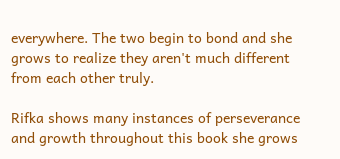everywhere. The two begin to bond and she grows to realize they aren't much different from each other truly.

Rifka shows many instances of perseverance and growth throughout this book she grows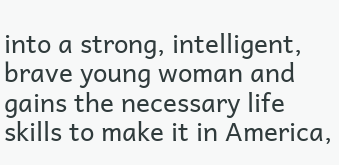into a strong, intelligent, brave young woman and gains the necessary life skills to make it in America,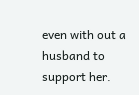even with out a husband to support her.